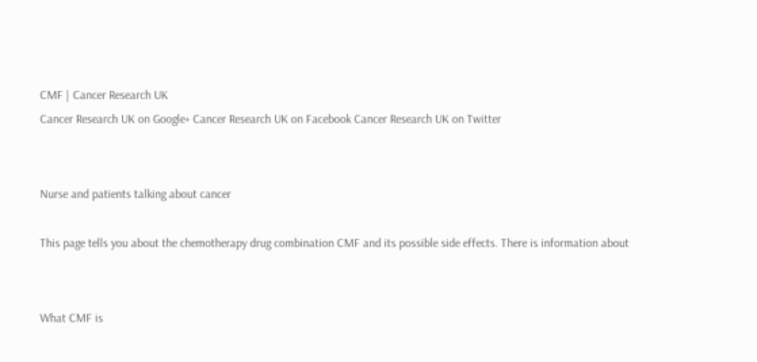CMF | Cancer Research UK
Cancer Research UK on Google+ Cancer Research UK on Facebook Cancer Research UK on Twitter


Nurse and patients talking about cancer

This page tells you about the chemotherapy drug combination CMF and its possible side effects. There is information about


What CMF is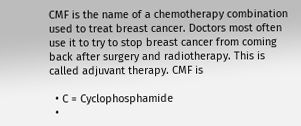CMF is the name of a chemotherapy combination used to treat breast cancer. Doctors most often use it to try to stop breast cancer from coming back after surgery and radiotherapy. This is called adjuvant therapy. CMF is

  • C = Cyclophosphamide
  •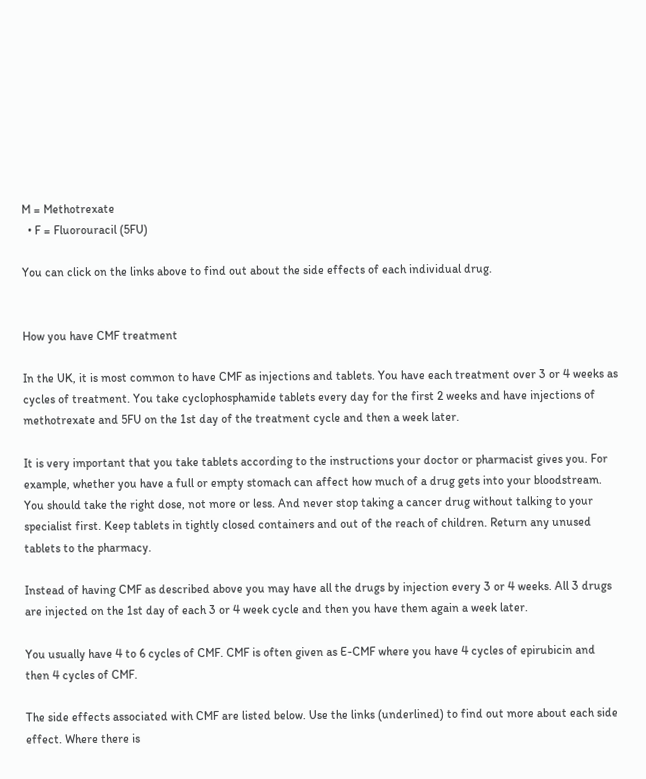M = Methotrexate
  • F = Fluorouracil (5FU)

You can click on the links above to find out about the side effects of each individual drug.


How you have CMF treatment

In the UK, it is most common to have CMF as injections and tablets. You have each treatment over 3 or 4 weeks as cycles of treatment. You take cyclophosphamide tablets every day for the first 2 weeks and have injections of methotrexate and 5FU on the 1st day of the treatment cycle and then a week later.

It is very important that you take tablets according to the instructions your doctor or pharmacist gives you. For example, whether you have a full or empty stomach can affect how much of a drug gets into your bloodstream. You should take the right dose, not more or less. And never stop taking a cancer drug without talking to your specialist first. Keep tablets in tightly closed containers and out of the reach of children. Return any unused tablets to the pharmacy.

Instead of having CMF as described above you may have all the drugs by injection every 3 or 4 weeks. All 3 drugs are injected on the 1st day of each 3 or 4 week cycle and then you have them again a week later.

You usually have 4 to 6 cycles of CMF. CMF is often given as E-CMF where you have 4 cycles of epirubicin and then 4 cycles of CMF.

The side effects associated with CMF are listed below. Use the links (underlined) to find out more about each side effect. Where there is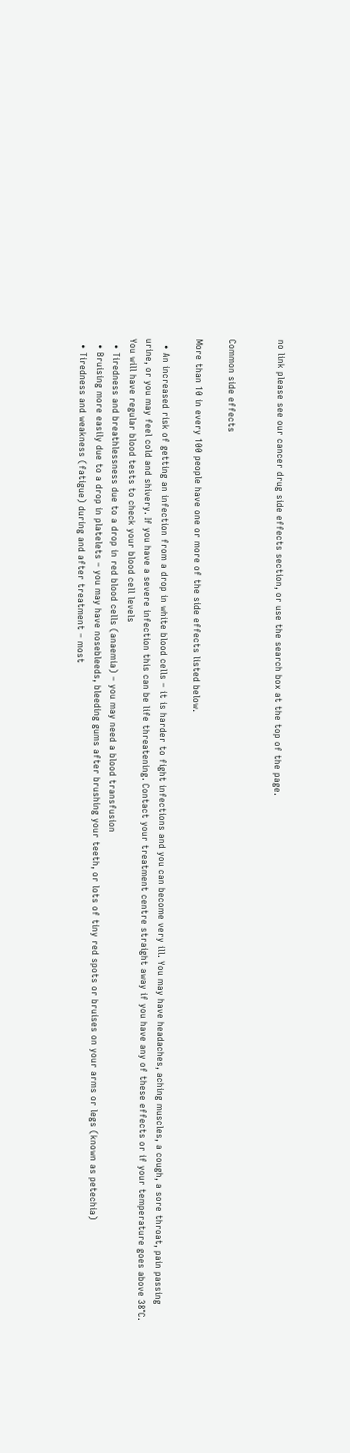no link please see our cancer drug side effects section, or use the search box at the top of the page.


Common side effects

More than 10 in every 100 people have one or more of the side effects listed below.

  • An increased risk of getting an infection from a drop in white blood cells – it is harder to fight infections and you can become very ill. You may have headaches, aching muscles, a cough, a sore throat, pain passing urine, or you may feel cold and shivery. If you have a severe infection this can be life threatening. Contact your treatment centre straight away if you have any of these effects or if your temperature goes above 38°C. You will have regular blood tests to check your blood cell levels
  • Tiredness and breathlessness due to a drop in red blood cells (anaemia) – you may need a blood transfusion
  • Bruising more easily due to a drop in platelets – you may have nosebleeds, bleeding gums after brushing your teeth, or lots of tiny red spots or bruises on your arms or legs (known as petechia)
  • Tiredness and weakness (fatigue) during and after treatment – most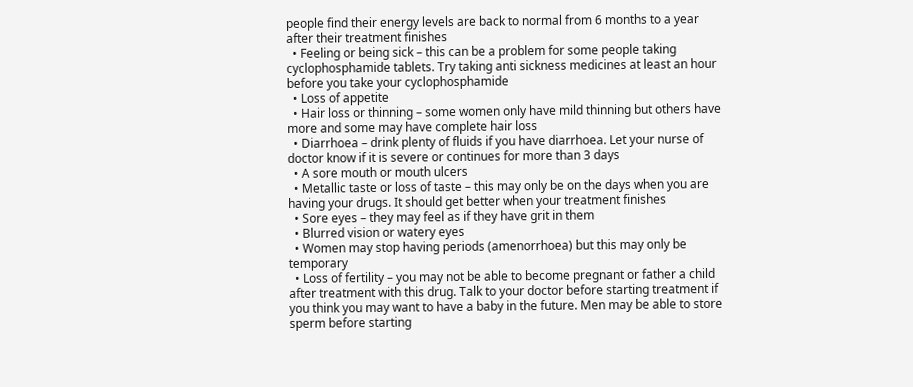people find their energy levels are back to normal from 6 months to a year after their treatment finishes
  • Feeling or being sick – this can be a problem for some people taking cyclophosphamide tablets. Try taking anti sickness medicines at least an hour before you take your cyclophosphamide
  • Loss of appetite
  • Hair loss or thinning – some women only have mild thinning but others have more and some may have complete hair loss
  • Diarrhoea – drink plenty of fluids if you have diarrhoea. Let your nurse of doctor know if it is severe or continues for more than 3 days
  • A sore mouth or mouth ulcers
  • Metallic taste or loss of taste – this may only be on the days when you are having your drugs. It should get better when your treatment finishes
  • Sore eyes – they may feel as if they have grit in them
  • Blurred vision or watery eyes
  • Women may stop having periods (amenorrhoea) but this may only be temporary
  • Loss of fertility – you may not be able to become pregnant or father a child after treatment with this drug. Talk to your doctor before starting treatment if you think you may want to have a baby in the future. Men may be able to store sperm before starting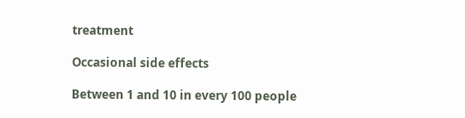treatment

Occasional side effects

Between 1 and 10 in every 100 people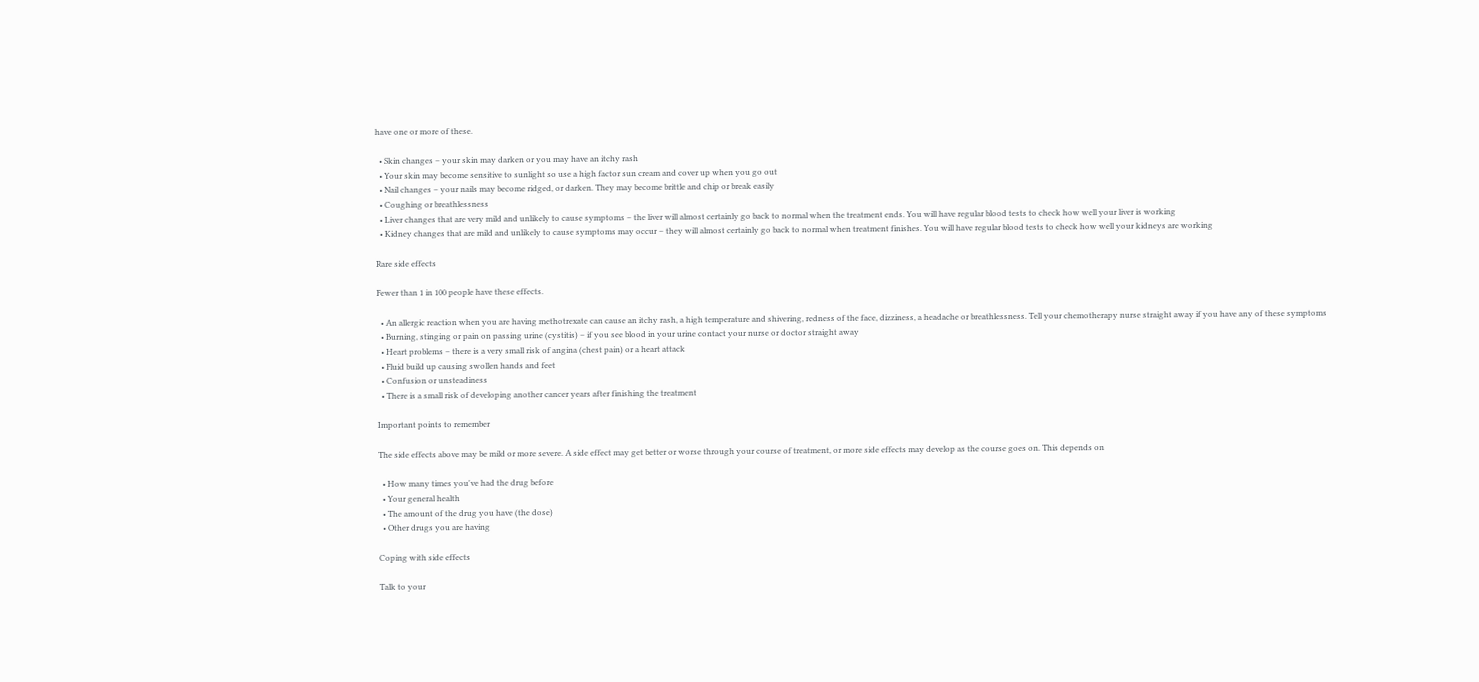have one or more of these.

  • Skin changes – your skin may darken or you may have an itchy rash
  • Your skin may become sensitive to sunlight so use a high factor sun cream and cover up when you go out
  • Nail changes – your nails may become ridged, or darken. They may become brittle and chip or break easily
  • Coughing or breathlessness
  • Liver changes that are very mild and unlikely to cause symptoms – the liver will almost certainly go back to normal when the treatment ends. You will have regular blood tests to check how well your liver is working
  • Kidney changes that are mild and unlikely to cause symptoms may occur – they will almost certainly go back to normal when treatment finishes. You will have regular blood tests to check how well your kidneys are working

Rare side effects

Fewer than 1 in 100 people have these effects.

  • An allergic reaction when you are having methotrexate can cause an itchy rash, a high temperature and shivering, redness of the face, dizziness, a headache or breathlessness. Tell your chemotherapy nurse straight away if you have any of these symptoms
  • Burning, stinging or pain on passing urine (cystitis) – if you see blood in your urine contact your nurse or doctor straight away
  • Heart problems – there is a very small risk of angina (chest pain) or a heart attack
  • Fluid build up causing swollen hands and feet
  • Confusion or unsteadiness
  • There is a small risk of developing another cancer years after finishing the treatment

Important points to remember

The side effects above may be mild or more severe. A side effect may get better or worse through your course of treatment, or more side effects may develop as the course goes on. This depends on

  • How many times you've had the drug before
  • Your general health
  • The amount of the drug you have (the dose)
  • Other drugs you are having

Coping with side effects

Talk to your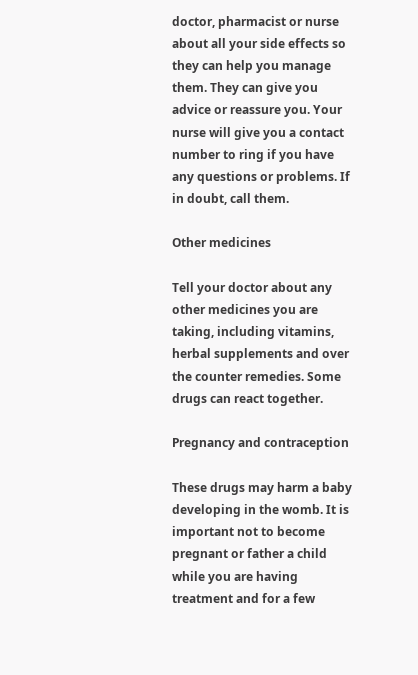doctor, pharmacist or nurse about all your side effects so they can help you manage them. They can give you advice or reassure you. Your nurse will give you a contact number to ring if you have any questions or problems. If in doubt, call them.

Other medicines

Tell your doctor about any other medicines you are taking, including vitamins, herbal supplements and over the counter remedies. Some drugs can react together.

Pregnancy and contraception

These drugs may harm a baby developing in the womb. It is important not to become pregnant or father a child while you are having treatment and for a few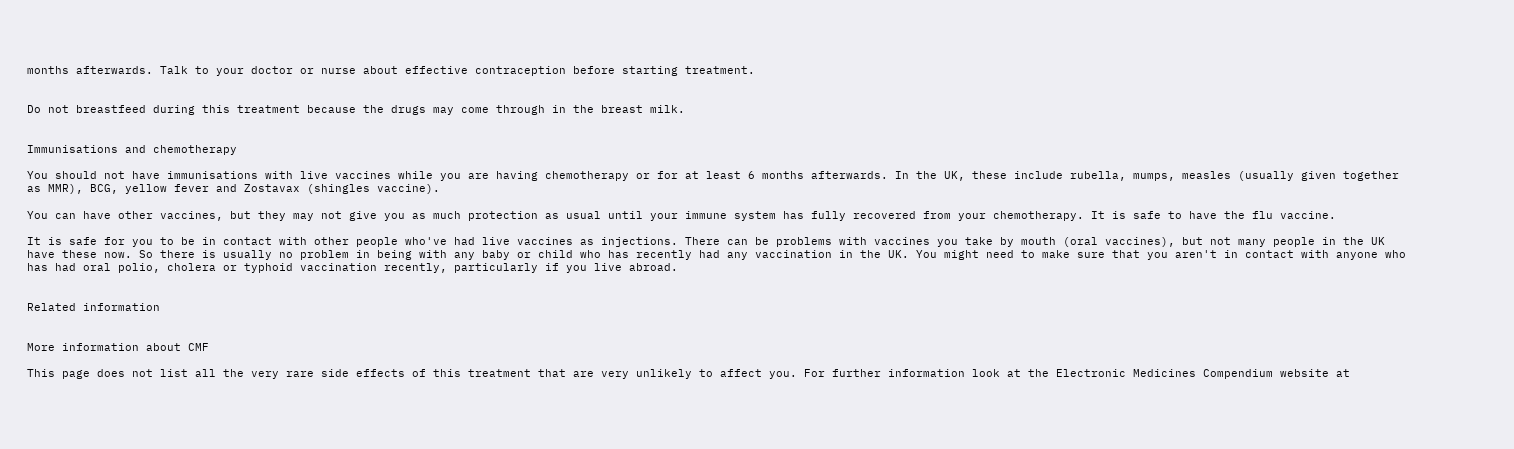months afterwards. Talk to your doctor or nurse about effective contraception before starting treatment.


Do not breastfeed during this treatment because the drugs may come through in the breast milk.


Immunisations and chemotherapy

You should not have immunisations with live vaccines while you are having chemotherapy or for at least 6 months afterwards. In the UK, these include rubella, mumps, measles (usually given together as MMR), BCG, yellow fever and Zostavax (shingles vaccine).

You can have other vaccines, but they may not give you as much protection as usual until your immune system has fully recovered from your chemotherapy. It is safe to have the flu vaccine.

It is safe for you to be in contact with other people who've had live vaccines as injections. There can be problems with vaccines you take by mouth (oral vaccines), but not many people in the UK have these now. So there is usually no problem in being with any baby or child who has recently had any vaccination in the UK. You might need to make sure that you aren't in contact with anyone who has had oral polio, cholera or typhoid vaccination recently, particularly if you live abroad.


Related information


More information about CMF

This page does not list all the very rare side effects of this treatment that are very unlikely to affect you. For further information look at the Electronic Medicines Compendium website at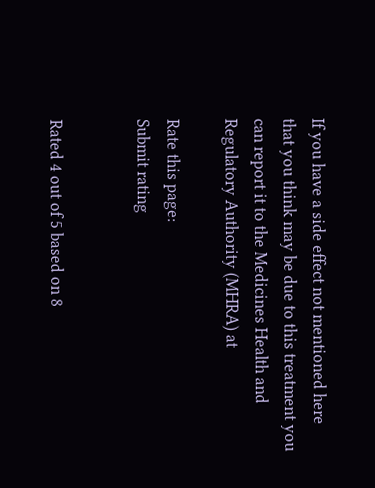If you have a side effect not mentioned here that you think may be due to this treatment you can report it to the Medicines Health and Regulatory Authority (MHRA) at

Rate this page:
Submit rating


Rated 4 out of 5 based on 8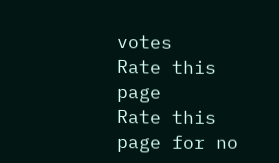votes
Rate this page
Rate this page for no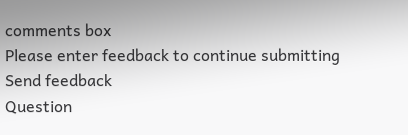comments box
Please enter feedback to continue submitting
Send feedback
Question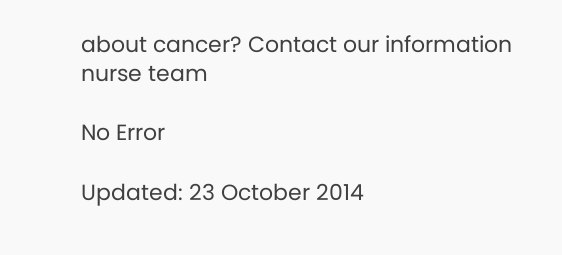about cancer? Contact our information nurse team

No Error

Updated: 23 October 2014